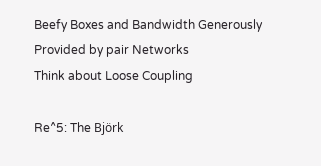Beefy Boxes and Bandwidth Generously Provided by pair Networks
Think about Loose Coupling

Re^5: The Björk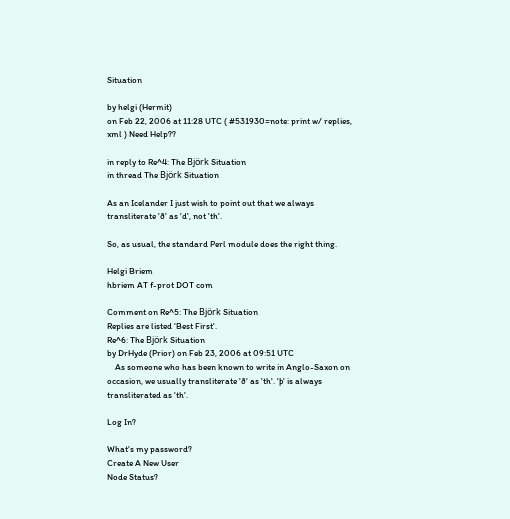Situation

by helgi (Hermit)
on Feb 22, 2006 at 11:28 UTC ( #531930=note: print w/ replies, xml ) Need Help??

in reply to Re^4: The Björk Situation
in thread The Björk Situation

As an Icelander I just wish to point out that we always transliterate 'ð' as 'd', not 'th'.

So, as usual, the standard Perl module does the right thing.

Helgi Briem
hbriem AT f-prot DOT com

Comment on Re^5: The Björk Situation
Replies are listed 'Best First'.
Re^6: The Björk Situation
by DrHyde (Prior) on Feb 23, 2006 at 09:51 UTC
    As someone who has been known to write in Anglo-Saxon on occasion, we usually transliterate 'ð' as 'th'. 'þ' is always transliterated as 'th'.

Log In?

What's my password?
Create A New User
Node Status?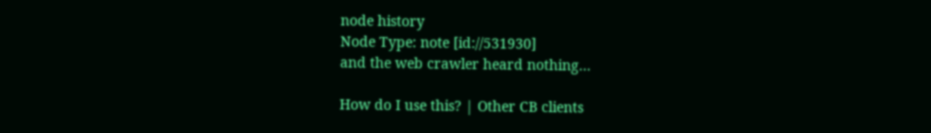node history
Node Type: note [id://531930]
and the web crawler heard nothing...

How do I use this? | Other CB clients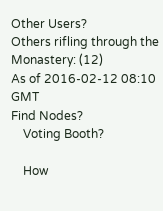Other Users?
Others rifling through the Monastery: (12)
As of 2016-02-12 08:10 GMT
Find Nodes?
    Voting Booth?

    How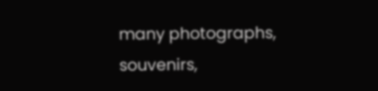many photographs, souvenirs,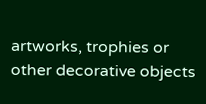artworks, trophies or other decorative objects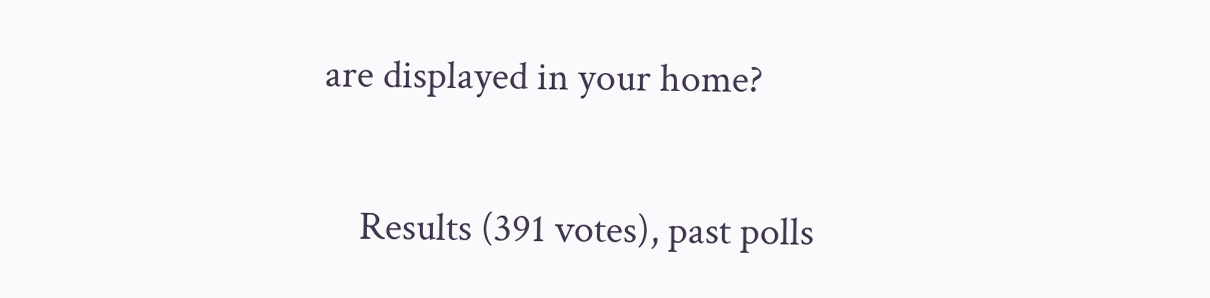are displayed in your home?

    Results (391 votes), past polls